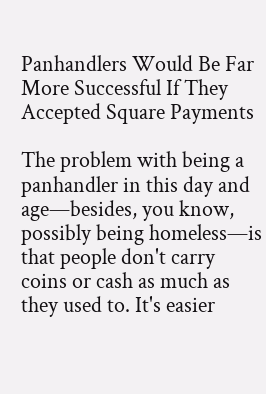Panhandlers Would Be Far More Successful If They Accepted Square Payments

The problem with being a panhandler in this day and age—besides, you know, possibly being homeless—is that people don't carry coins or cash as much as they used to. It's easier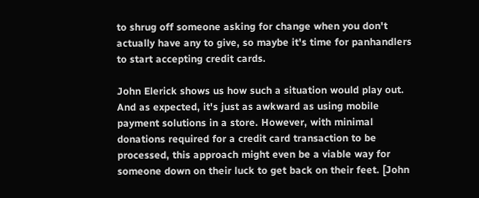to shrug off someone asking for change when you don't actually have any to give, so maybe it's time for panhandlers to start accepting credit cards.

John Elerick shows us how such a situation would play out. And as expected, it's just as awkward as using mobile payment solutions in a store. However, with minimal donations required for a credit card transaction to be processed, this approach might even be a viable way for someone down on their luck to get back on their feet. [John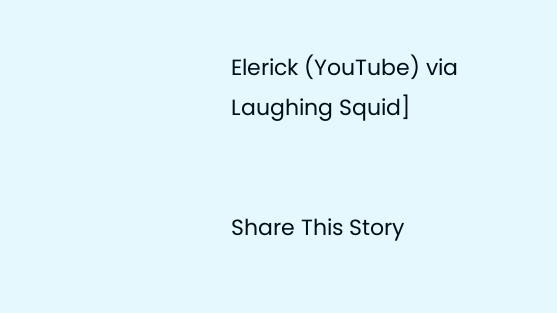Elerick (YouTube) via Laughing Squid]


Share This Story